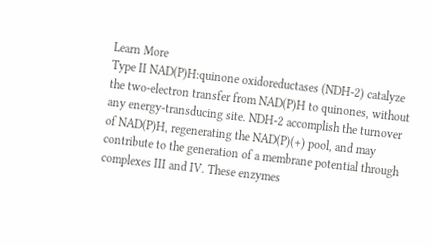Learn More
Type II NAD(P)H:quinone oxidoreductases (NDH-2) catalyze the two-electron transfer from NAD(P)H to quinones, without any energy-transducing site. NDH-2 accomplish the turnover of NAD(P)H, regenerating the NAD(P)(+) pool, and may contribute to the generation of a membrane potential through complexes III and IV. These enzymes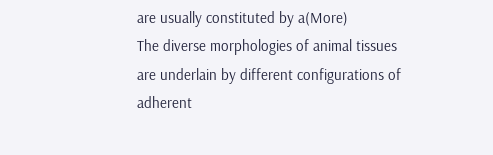are usually constituted by a(More)
The diverse morphologies of animal tissues are underlain by different configurations of adherent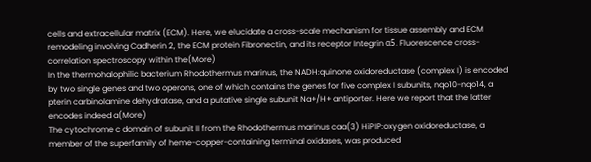cells and extracellular matrix (ECM). Here, we elucidate a cross-scale mechanism for tissue assembly and ECM remodeling involving Cadherin 2, the ECM protein Fibronectin, and its receptor Integrin α5. Fluorescence cross-correlation spectroscopy within the(More)
In the thermohalophilic bacterium Rhodothermus marinus, the NADH:quinone oxidoreductase (complex I) is encoded by two single genes and two operons, one of which contains the genes for five complex I subunits, nqo10-nqo14, a pterin carbinolamine dehydratase, and a putative single subunit Na+/H+ antiporter. Here we report that the latter encodes indeed a(More)
The cytochrome c domain of subunit II from the Rhodothermus marinus caa(3) HiPIP:oxygen oxidoreductase, a member of the superfamily of heme-copper-containing terminal oxidases, was produced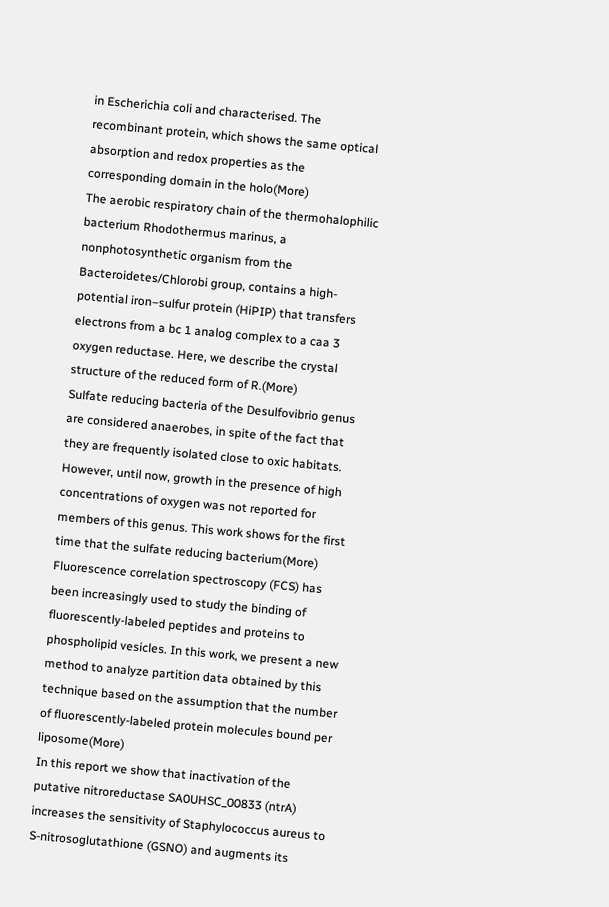in Escherichia coli and characterised. The recombinant protein, which shows the same optical absorption and redox properties as the corresponding domain in the holo(More)
The aerobic respiratory chain of the thermohalophilic bacterium Rhodothermus marinus, a nonphotosynthetic organism from the Bacteroidetes/Chlorobi group, contains a high-potential iron–sulfur protein (HiPIP) that transfers electrons from a bc 1 analog complex to a caa 3 oxygen reductase. Here, we describe the crystal structure of the reduced form of R.(More)
Sulfate reducing bacteria of the Desulfovibrio genus are considered anaerobes, in spite of the fact that they are frequently isolated close to oxic habitats. However, until now, growth in the presence of high concentrations of oxygen was not reported for members of this genus. This work shows for the first time that the sulfate reducing bacterium(More)
Fluorescence correlation spectroscopy (FCS) has been increasingly used to study the binding of fluorescently-labeled peptides and proteins to phospholipid vesicles. In this work, we present a new method to analyze partition data obtained by this technique based on the assumption that the number of fluorescently-labeled protein molecules bound per liposome(More)
In this report we show that inactivation of the putative nitroreductase SA0UHSC_00833 (ntrA) increases the sensitivity of Staphylococcus aureus to S-nitrosoglutathione (GSNO) and augments its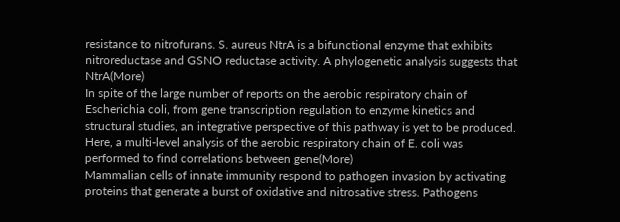resistance to nitrofurans. S. aureus NtrA is a bifunctional enzyme that exhibits nitroreductase and GSNO reductase activity. A phylogenetic analysis suggests that NtrA(More)
In spite of the large number of reports on the aerobic respiratory chain of Escherichia coli, from gene transcription regulation to enzyme kinetics and structural studies, an integrative perspective of this pathway is yet to be produced. Here, a multi-level analysis of the aerobic respiratory chain of E. coli was performed to find correlations between gene(More)
Mammalian cells of innate immunity respond to pathogen invasion by activating proteins that generate a burst of oxidative and nitrosative stress. Pathogens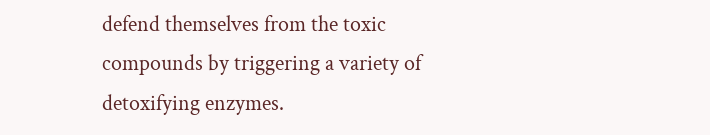defend themselves from the toxic compounds by triggering a variety of detoxifying enzymes.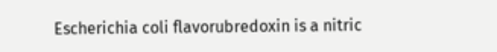Escherichia coli flavorubredoxin is a nitric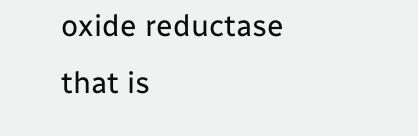oxide reductase that is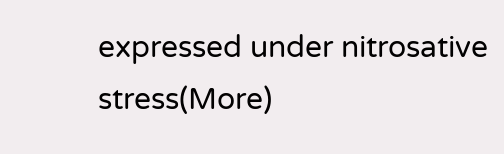expressed under nitrosative stress(More)